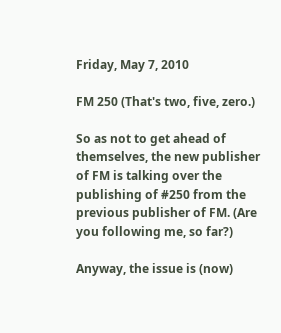Friday, May 7, 2010

FM 250 (That's two, five, zero.)

So as not to get ahead of themselves, the new publisher of FM is talking over the publishing of #250 from the previous publisher of FM. (Are you following me, so far?)

Anyway, the issue is (now)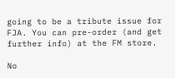going to be a tribute issue for FJA. You can pre-order (and get further info) at the FM store.

No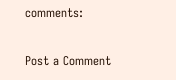comments:

Post a Comment